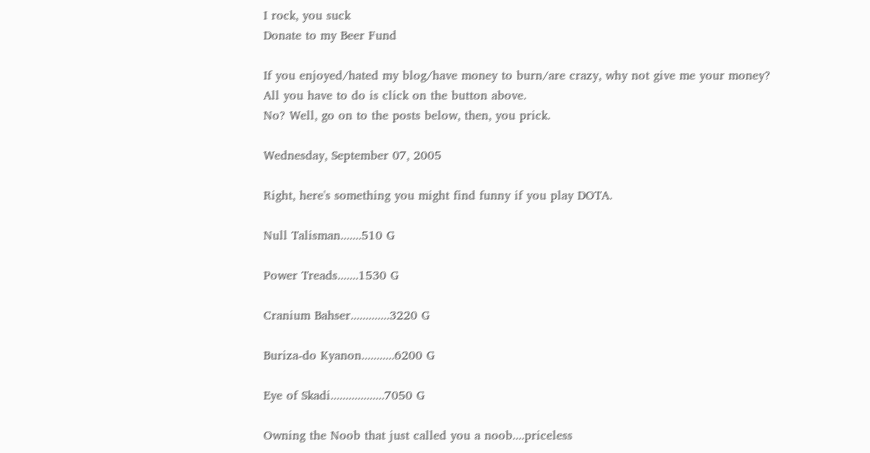I rock, you suck
Donate to my Beer Fund

If you enjoyed/hated my blog/have money to burn/are crazy, why not give me your money?
All you have to do is click on the button above.
No? Well, go on to the posts below, then, you prick.

Wednesday, September 07, 2005

Right, here's something you might find funny if you play DOTA.

Null Talisman.......510 G

Power Treads.......1530 G

Cranium Bahser.............3220 G

Buriza-do Kyanon...........6200 G

Eye of Skadi..................7050 G

Owning the Noob that just called you a noob....priceless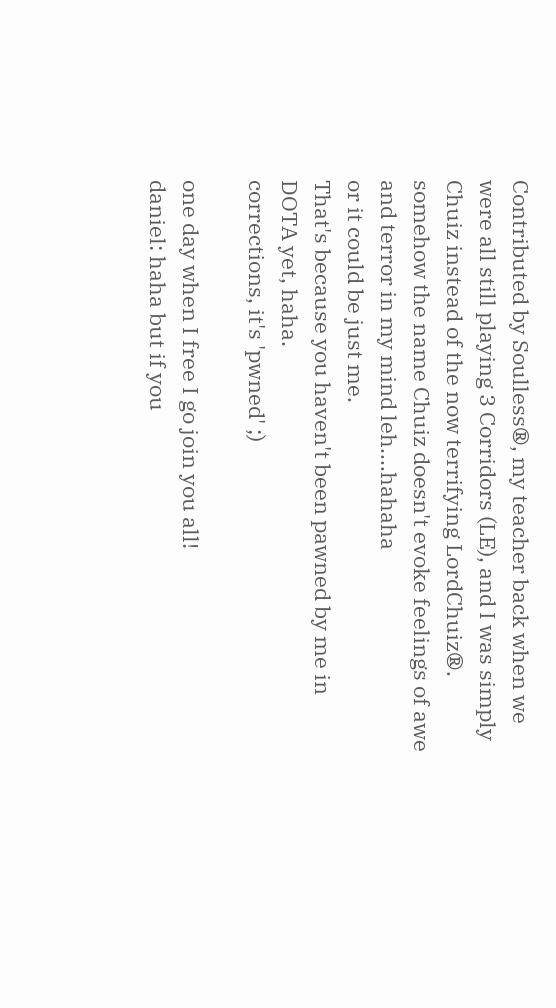Contributed by Soulless®, my teacher back when we were all still playing 3 Corridors (LE), and I was simply Chuiz instead of the now terrifying LordChuiz®.
somehow the name Chuiz doesn't evoke feelings of awe and terror in my mind leh....hahaha
or it could be just me.
That's because you haven't been pawned by me in DOTA yet, haha.
corrections, it's 'pwned' ;)

one day when I free I go join you all!
daniel: haha but if you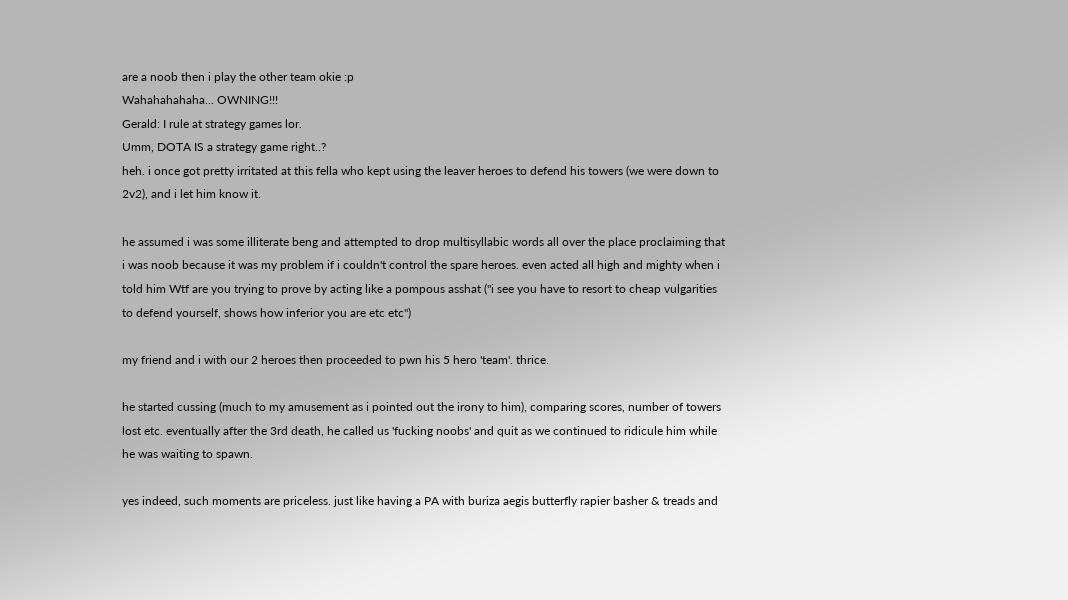are a noob then i play the other team okie :p
Wahahahahaha... OWNING!!!
Gerald: I rule at strategy games lor.
Umm, DOTA IS a strategy game right..?
heh. i once got pretty irritated at this fella who kept using the leaver heroes to defend his towers (we were down to 2v2), and i let him know it.

he assumed i was some illiterate beng and attempted to drop multisyllabic words all over the place proclaiming that i was noob because it was my problem if i couldn't control the spare heroes. even acted all high and mighty when i told him Wtf are you trying to prove by acting like a pompous asshat ("i see you have to resort to cheap vulgarities to defend yourself, shows how inferior you are etc etc")

my friend and i with our 2 heroes then proceeded to pwn his 5 hero 'team'. thrice.

he started cussing (much to my amusement as i pointed out the irony to him), comparing scores, number of towers lost etc. eventually after the 3rd death, he called us 'fucking noobs' and quit as we continued to ridicule him while he was waiting to spawn.

yes indeed, such moments are priceless. just like having a PA with buriza aegis butterfly rapier basher & treads and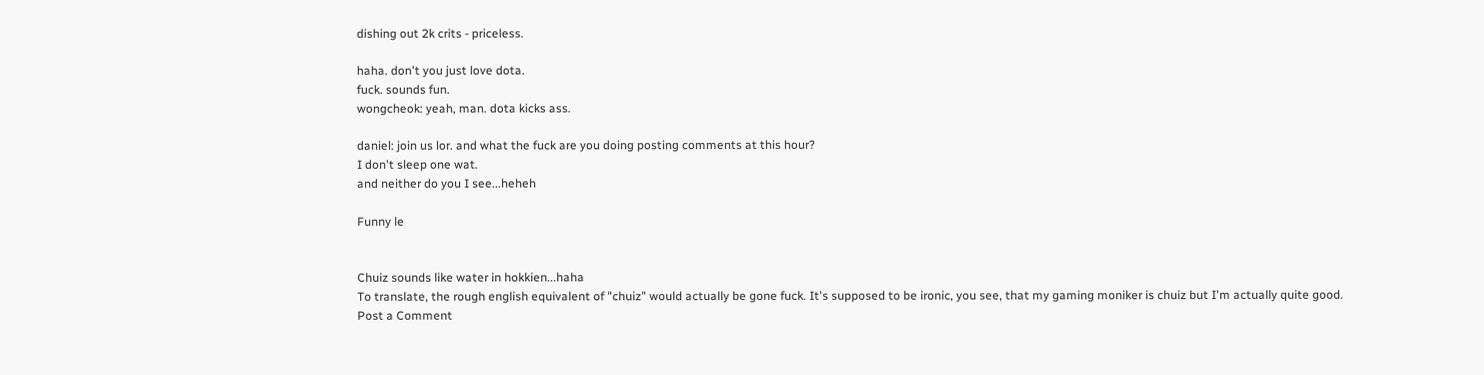dishing out 2k crits - priceless.

haha. don't you just love dota.
fuck. sounds fun.
wongcheok: yeah, man. dota kicks ass.

daniel: join us lor. and what the fuck are you doing posting comments at this hour?
I don't sleep one wat.
and neither do you I see...heheh

Funny le


Chuiz sounds like water in hokkien...haha
To translate, the rough english equivalent of "chuiz" would actually be gone fuck. It's supposed to be ironic, you see, that my gaming moniker is chuiz but I'm actually quite good.
Post a Comment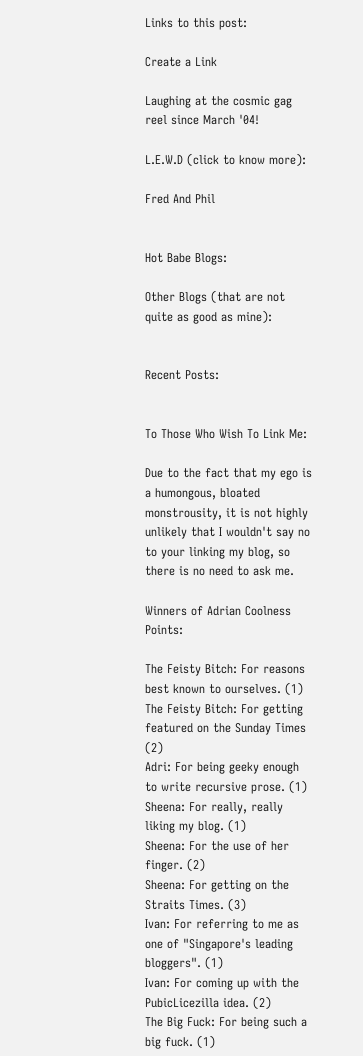Links to this post:

Create a Link

Laughing at the cosmic gag reel since March '04!

L.E.W.D (click to know more):

Fred And Phil


Hot Babe Blogs:

Other Blogs (that are not quite as good as mine):


Recent Posts:


To Those Who Wish To Link Me:

Due to the fact that my ego is a humongous, bloated monstrousity, it is not highly unlikely that I wouldn't say no to your linking my blog, so there is no need to ask me.

Winners of Adrian Coolness Points:

The Feisty Bitch: For reasons best known to ourselves. (1)
The Feisty Bitch: For getting featured on the Sunday Times (2)
Adri: For being geeky enough to write recursive prose. (1)
Sheena: For really, really liking my blog. (1)
Sheena: For the use of her finger. (2)
Sheena: For getting on the Straits Times. (3)
Ivan: For referring to me as one of "Singapore's leading bloggers". (1)
Ivan: For coming up with the PubicLicezilla idea. (2)
The Big Fuck: For being such a big fuck. (1)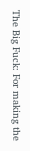The Big Fuck: For making the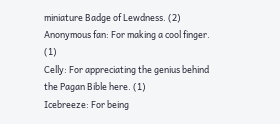miniature Badge of Lewdness. (2)
Anonymous fan: For making a cool finger. (1)
Celly: For appreciating the genius behind the Pagan Bible here. (1)
Icebreeze: For being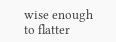wise enough to flatter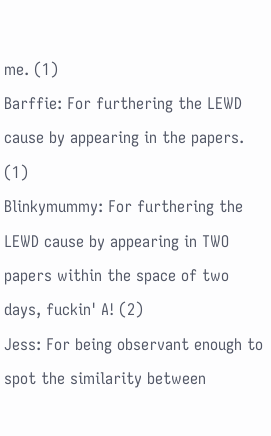me. (1)
Barffie: For furthering the LEWD cause by appearing in the papers. (1)
Blinkymummy: For furthering the LEWD cause by appearing in TWO papers within the space of two days, fuckin' A! (2)
Jess: For being observant enough to spot the similarity between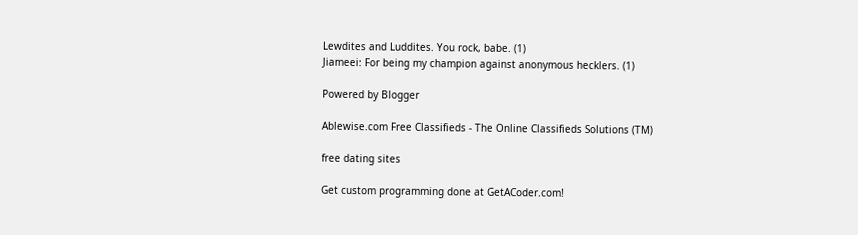Lewdites and Luddites. You rock, babe. (1)
Jiameei: For being my champion against anonymous hecklers. (1)

Powered by Blogger

Ablewise.com Free Classifieds - The Online Classifieds Solutions (TM)

free dating sites

Get custom programming done at GetACoder.com!